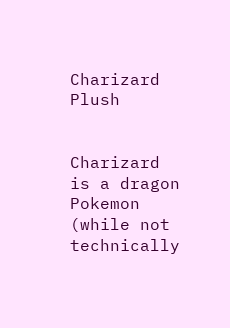Charizard Plush


Charizard is a dragon Pokemon (while not technically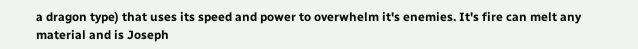a dragon type) that uses its speed and power to overwhelm it's enemies. It's fire can melt any material and is Joseph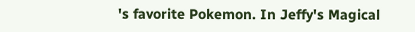's favorite Pokemon. In Jeffy's Magical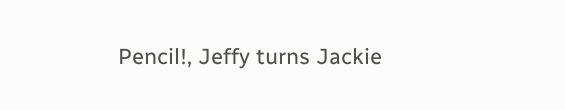Pencil!, Jeffy turns Jackie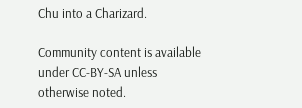Chu into a Charizard.

Community content is available under CC-BY-SA unless otherwise noted.